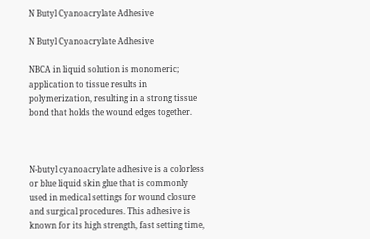N Butyl Cyanoacrylate Adhesive

N Butyl Cyanoacrylate Adhesive

NBCA in liquid solution is monomeric; application to tissue results in polymerization, resulting in a strong tissue bond that holds the wound edges together.



N-butyl cyanoacrylate adhesive is a colorless or blue liquid skin glue that is commonly used in medical settings for wound closure and surgical procedures. This adhesive is known for its high strength, fast setting time,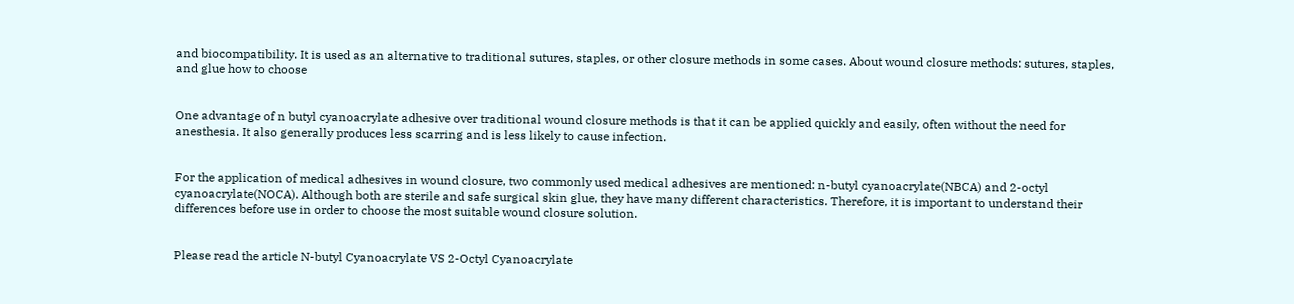and biocompatibility. It is used as an alternative to traditional sutures, staples, or other closure methods in some cases. About wound closure methods: sutures, staples, and glue how to choose


One advantage of n butyl cyanoacrylate adhesive over traditional wound closure methods is that it can be applied quickly and easily, often without the need for anesthesia. It also generally produces less scarring and is less likely to cause infection.


For the application of medical adhesives in wound closure, two commonly used medical adhesives are mentioned: n-butyl cyanoacrylate(NBCA) and 2-octyl cyanoacrylate(NOCA). Although both are sterile and safe surgical skin glue, they have many different characteristics. Therefore, it is important to understand their differences before use in order to choose the most suitable wound closure solution.


Please read the article N-butyl Cyanoacrylate VS 2-Octyl Cyanoacrylate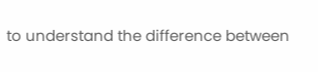to understand the difference between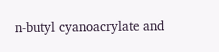n-butyl cyanoacrylate and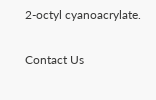2-octyl cyanoacrylate.

Contact Us